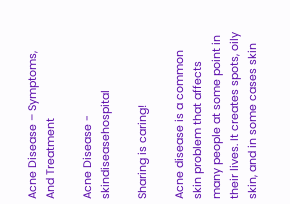Acne Disease – Symptoms, And Treatment

Acne Disease - skindiseasehospital

Sharing is caring!

Acne disease is a common skin problem that affects many people at some point in their lives. It creates spots, oily skin, and in some cases skin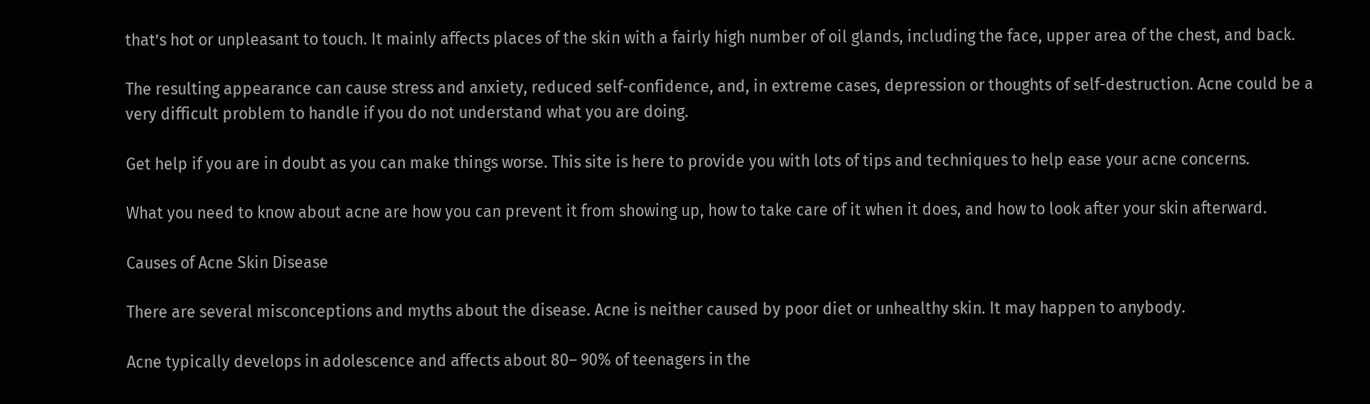that’s hot or unpleasant to touch. It mainly affects places of the skin with a fairly high number of oil glands, including the face, upper area of the chest, and back.

The resulting appearance can cause stress and anxiety, reduced self-confidence, and, in extreme cases, depression or thoughts of self-destruction. Acne could be a very difficult problem to handle if you do not understand what you are doing.

Get help if you are in doubt as you can make things worse. This site is here to provide you with lots of tips and techniques to help ease your acne concerns.

What you need to know about acne are how you can prevent it from showing up, how to take care of it when it does, and how to look after your skin afterward.

Causes of Acne Skin Disease

There are several misconceptions and myths about the disease. Acne is neither caused by poor diet or unhealthy skin. It may happen to anybody.

Acne typically develops in adolescence and affects about 80– 90% of teenagers in the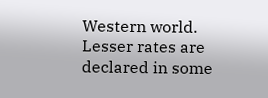Western world. Lesser rates are declared in some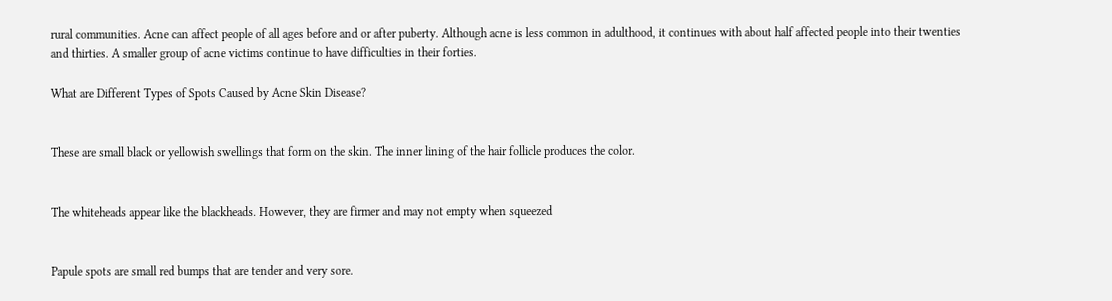rural communities. Acne can affect people of all ages before and or after puberty. Although acne is less common in adulthood, it continues with about half affected people into their twenties and thirties. A smaller group of acne victims continue to have difficulties in their forties.

What are Different Types of Spots Caused by Acne Skin Disease?


These are small black or yellowish swellings that form on the skin. The inner lining of the hair follicle produces the color.


The whiteheads appear like the blackheads. However, they are firmer and may not empty when squeezed


Papule spots are small red bumps that are tender and very sore.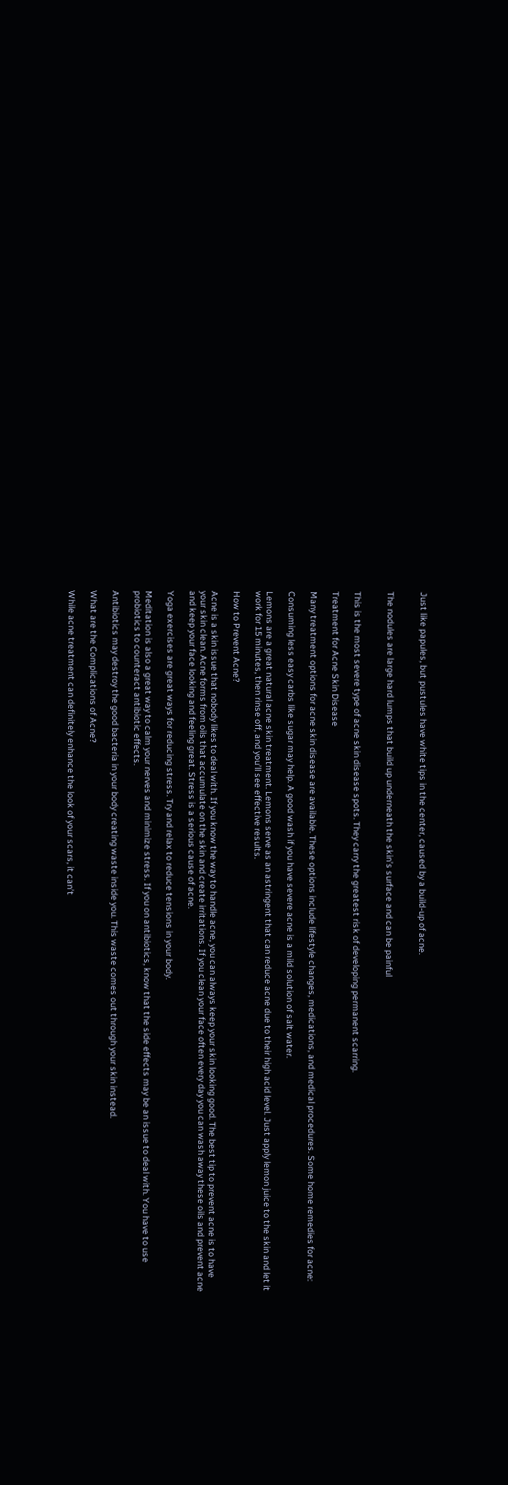Just like papules, but pustules have white tips in the center, caused by a build-up of acne.


The nodules are large hard lumps that build up underneath the skin’s surface and can be painful


This is the most severe type of acne skin disease spots. They carry the greatest risk of developing permanent scarring.

Treatment for Acne Skin Disease

Many treatment options for acne skin disease are available. These options include lifestyle changes, medications, and medical procedures. Some home remedies for acne:

Consuming less easy carbs like sugar may help. A good wash if you have severe acne is a mild solution of salt water.

Lemons are a great natural acne skin treatment. Lemons serve as an astringent that can reduce acne due to their high acid level. Just apply lemon juice to the skin and let it work for 15 minutes, then rinse off, and you’ll see effective results.

How to Prevent Acne?

Acne is a skin issue that nobody likes to deal with. If you know the way to handle acne, you can always keep your skin looking good. The best tip to prevent acne is to have your skin clean. Acne forms from oils that accumulate on the skin and create irritations. If you clean your face often every day you can wash away these oils and prevent acne and keep your face looking and feeling great. Stress is a serious cause of acne.

Yoga exercises are great ways for reducing stress. Try and relax to reduce tensions in your body.

Meditation is also a great way to calm your nerves and minimize stress. If you on antibiotics, know that the side effects may be an issue to deal with. You have to use probiotics to counteract antibiotic effects.

Antibiotics may destroy the good bacteria in your body creating waste inside you. This waste comes out through your skin instead.

What are the Complications of Acne?

While acne treatment can definitely enhance the look of your scars, it can’t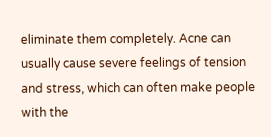eliminate them completely. Acne can usually cause severe feelings of tension and stress, which can often make people with the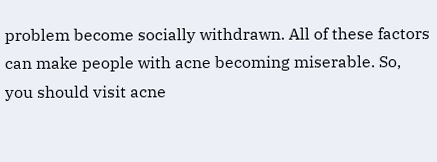problem become socially withdrawn. All of these factors can make people with acne becoming miserable. So, you should visit acne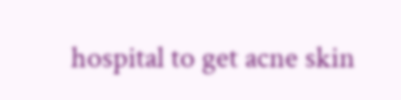hospital to get acne skin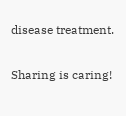disease treatment.

Sharing is caring!